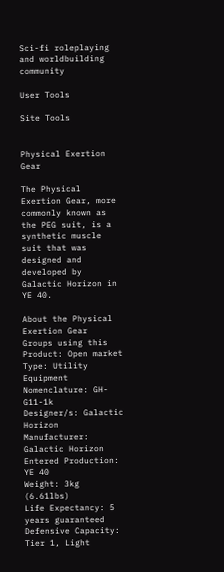Sci-fi roleplaying and worldbuilding community

User Tools

Site Tools


Physical Exertion Gear

The Physical Exertion Gear, more commonly known as the PEG suit, is a synthetic muscle suit that was designed and developed by Galactic Horizon in YE 40.

About the Physical Exertion Gear
Groups using this Product: Open market
Type: Utility Equipment
Nomenclature: GH-G11-1k
Designer/s: Galactic Horizon
Manufacturer: Galactic Horizon
Entered Production: YE 40
Weight: 3kg (6.61lbs)
Life Expectancy: 5 years guaranteed
Defensive Capacity: Tier 1, Light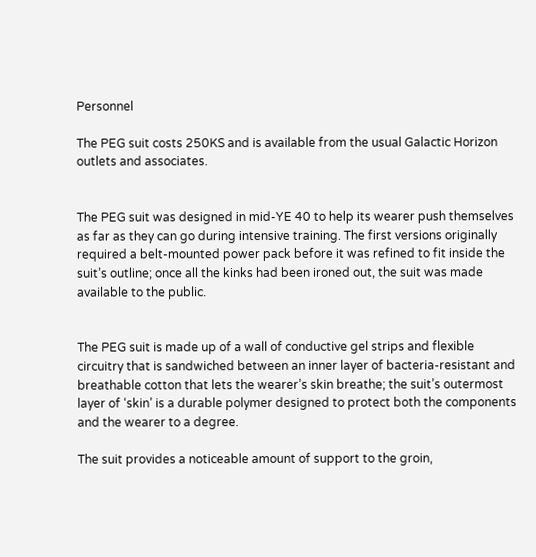Personnel

The PEG suit costs 250KS and is available from the usual Galactic Horizon outlets and associates.


The PEG suit was designed in mid-YE 40 to help its wearer push themselves as far as they can go during intensive training. The first versions originally required a belt-mounted power pack before it was refined to fit inside the suit’s outline; once all the kinks had been ironed out, the suit was made available to the public.


The PEG suit is made up of a wall of conductive gel strips and flexible circuitry that is sandwiched between an inner layer of bacteria-resistant and breathable cotton that lets the wearer’s skin breathe; the suit’s outermost layer of ‘skin’ is a durable polymer designed to protect both the components and the wearer to a degree.

The suit provides a noticeable amount of support to the groin,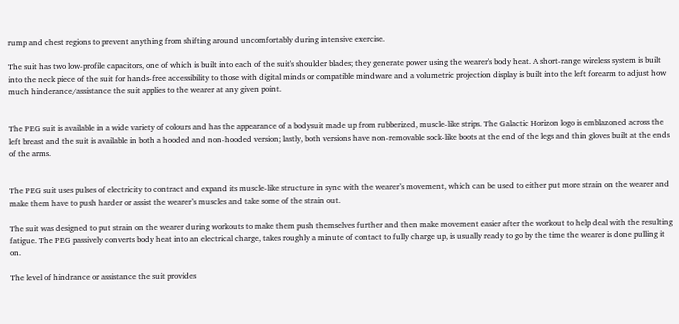rump and chest regions to prevent anything from shifting around uncomfortably during intensive exercise.

The suit has two low-profile capacitors, one of which is built into each of the suit's shoulder blades; they generate power using the wearer's body heat. A short-range wireless system is built into the neck piece of the suit for hands-free accessibility to those with digital minds or compatible mindware and a volumetric projection display is built into the left forearm to adjust how much hinderance/assistance the suit applies to the wearer at any given point.


The PEG suit is available in a wide variety of colours and has the appearance of a bodysuit made up from rubberized, muscle-like strips. The Galactic Horizon logo is emblazoned across the left breast and the suit is available in both a hooded and non-hooded version; lastly, both versions have non-removable sock-like boots at the end of the legs and thin gloves built at the ends of the arms.


The PEG suit uses pulses of electricity to contract and expand its muscle-like structure in sync with the wearer’s movement, which can be used to either put more strain on the wearer and make them have to push harder or assist the wearer’s muscles and take some of the strain out.

The suit was designed to put strain on the wearer during workouts to make them push themselves further and then make movement easier after the workout to help deal with the resulting fatigue. The PEG passively converts body heat into an electrical charge, takes roughly a minute of contact to fully charge up, is usually ready to go by the time the wearer is done pulling it on.

The level of hindrance or assistance the suit provides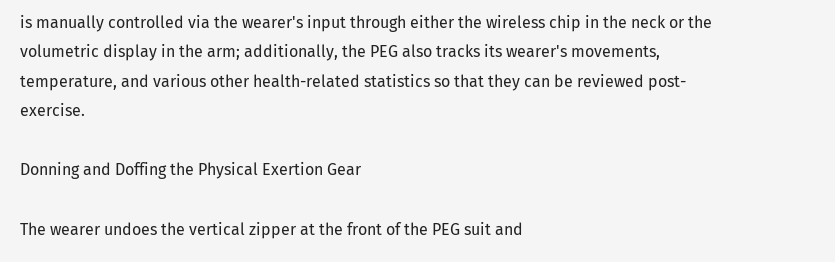is manually controlled via the wearer's input through either the wireless chip in the neck or the volumetric display in the arm; additionally, the PEG also tracks its wearer's movements, temperature, and various other health-related statistics so that they can be reviewed post-exercise.

Donning and Doffing the Physical Exertion Gear

The wearer undoes the vertical zipper at the front of the PEG suit and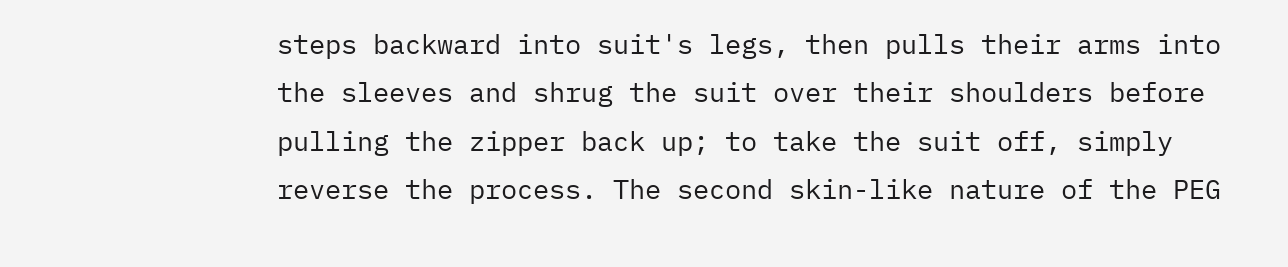steps backward into suit's legs, then pulls their arms into the sleeves and shrug the suit over their shoulders before pulling the zipper back up; to take the suit off, simply reverse the process. The second skin-like nature of the PEG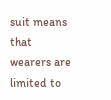suit means that wearers are limited to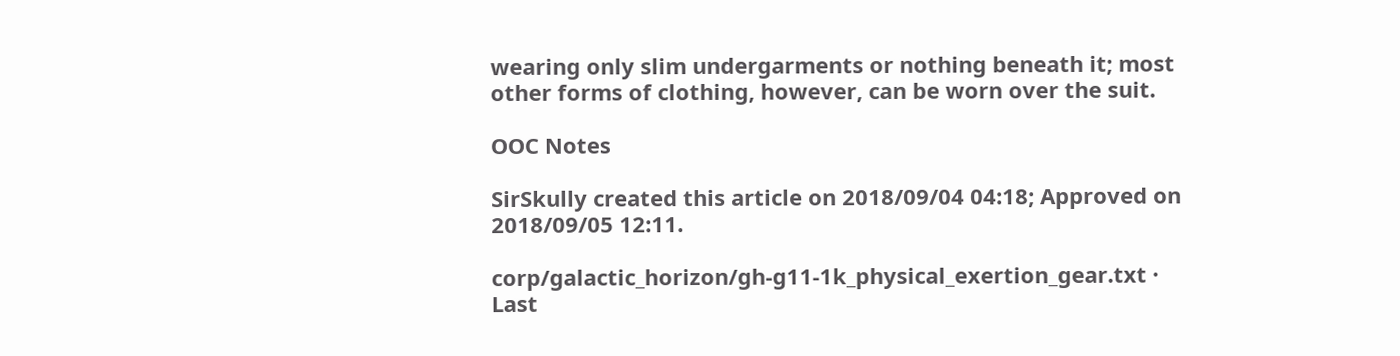wearing only slim undergarments or nothing beneath it; most other forms of clothing, however, can be worn over the suit.

OOC Notes

SirSkully created this article on 2018/09/04 04:18; Approved on 2018/09/05 12:11.

corp/galactic_horizon/gh-g11-1k_physical_exertion_gear.txt · Last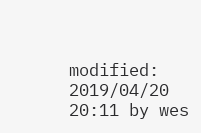modified: 2019/04/20 20:11 by wes